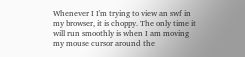Whenever I I'm trying to view an swf in my browser, it is choppy. The only time it will run smoothly is when I am moving my mouse cursor around the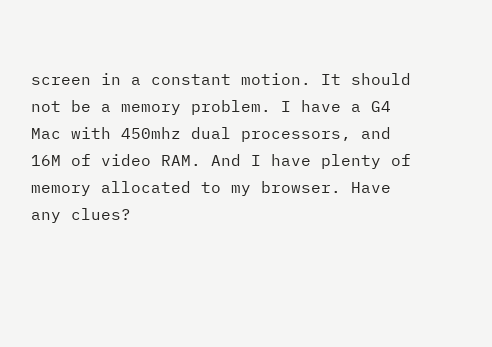screen in a constant motion. It should not be a memory problem. I have a G4 Mac with 450mhz dual processors, and 16M of video RAM. And I have plenty of memory allocated to my browser. Have any clues?